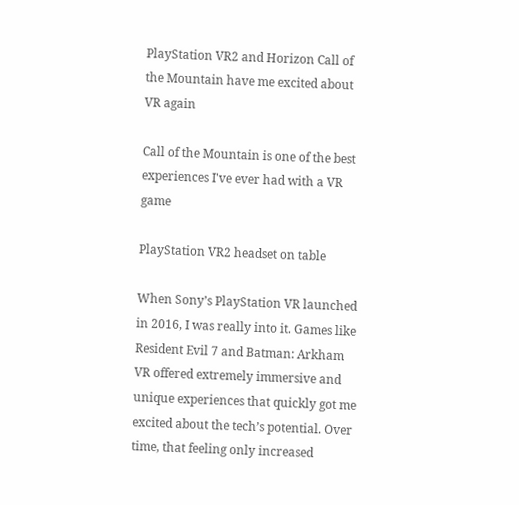PlayStation VR2 and Horizon Call of the Mountain have me excited about VR again

Call of the Mountain is one of the best experiences I've ever had with a VR game

PlayStation VR2 headset on table

When Sony’s PlayStation VR launched in 2016, I was really into it. Games like Resident Evil 7 and Batman: Arkham VR offered extremely immersive and unique experiences that quickly got me excited about the tech’s potential. Over time, that feeling only increased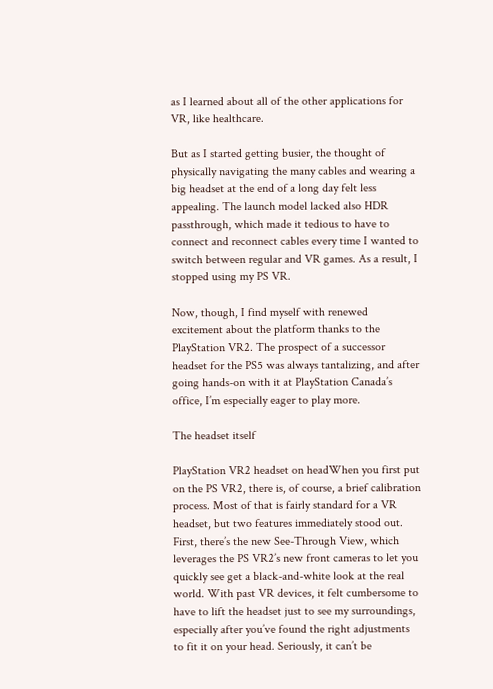as I learned about all of the other applications for VR, like healthcare.

But as I started getting busier, the thought of physically navigating the many cables and wearing a big headset at the end of a long day felt less appealing. The launch model lacked also HDR passthrough, which made it tedious to have to connect and reconnect cables every time I wanted to switch between regular and VR games. As a result, I stopped using my PS VR.

Now, though, I find myself with renewed excitement about the platform thanks to the PlayStation VR2. The prospect of a successor headset for the PS5 was always tantalizing, and after going hands-on with it at PlayStation Canada’s office, I’m especially eager to play more.

The headset itself

PlayStation VR2 headset on headWhen you first put on the PS VR2, there is, of course, a brief calibration process. Most of that is fairly standard for a VR headset, but two features immediately stood out. First, there’s the new See-Through View, which leverages the PS VR2’s new front cameras to let you quickly see get a black-and-white look at the real world. With past VR devices, it felt cumbersome to have to lift the headset just to see my surroundings, especially after you’ve found the right adjustments to fit it on your head. Seriously, it can’t be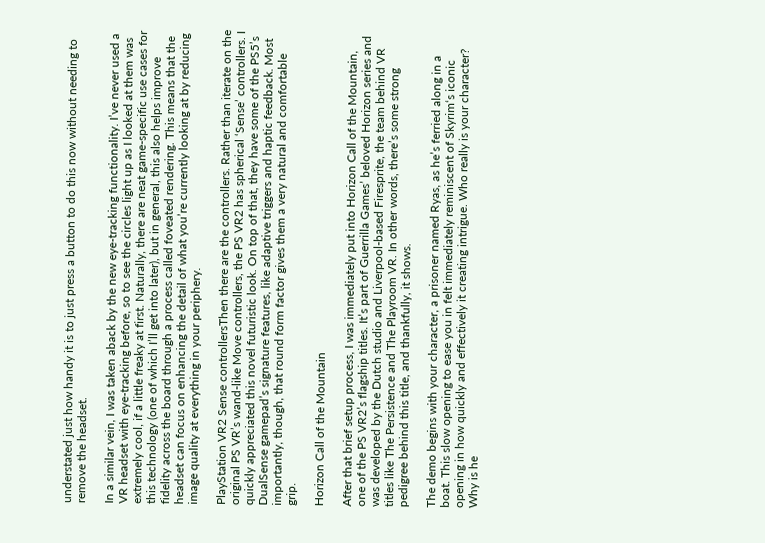understated just how handy it is to just press a button to do this now without needing to remove the headset.

In a similar vein, I was taken aback by the new eye-tracking functionality. I’ve never used a VR headset with eye-tracking before, so to see the circles light up as I looked at them was extremely cool, if a little freaky at first. Naturally, there are neat game-specific use cases for this technology (one of which I’ll get into later), but in general, this also helps improve fidelity across the board through a process called foveated rendering. This means that the headset can focus on enhancing the detail of what you’re currently looking at by reducing image quality at everything in your periphery.

PlayStation VR2 Sense controllersThen there are the controllers. Rather than iterate on the original PS VR’s wand-like Move controllers, the PS VR2 has spherical ‘Sense’ controllers. I quickly appreciated this novel futuristic look. On top of that, they have some of the PS5’s DualSense gamepad’s signature features, like adaptive triggers and haptic feedback. Most importantly, though, that round form factor gives them a very natural and comfortable grip.

Horizon Call of the Mountain

After that brief setup process, I was immediately put into Horizon Call of the Mountain, one of the PS VR2’s flagship titles. It’s part of Guerrilla Games’ beloved Horizon series and was developed by the Dutch studio and Liverpool-based Firesprite, the team behind VR titles like The Persistence and The Playroom VR. In other words, there’s some strong pedigree behind this title, and thankfully, it shows.

The demo begins with your character, a prisoner named Ryas, as he’s ferried along in a boat. This slow opening to ease you in felt immediately reminiscent of Skyrim‘s iconic opening in how quickly and effectively it creating intrigue. Who really is your character? Why is he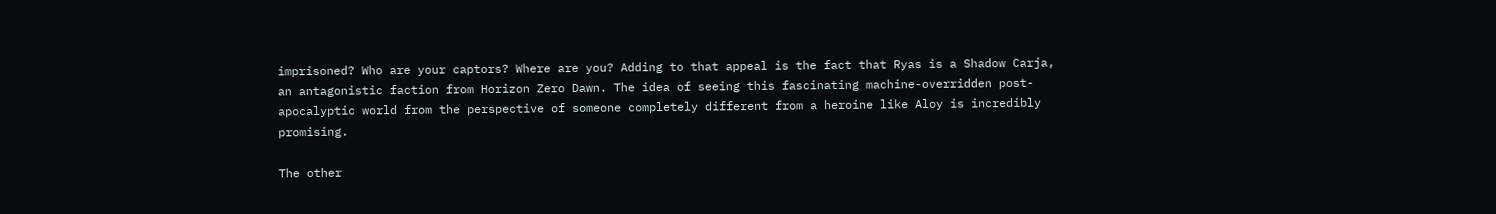imprisoned? Who are your captors? Where are you? Adding to that appeal is the fact that Ryas is a Shadow Carja, an antagonistic faction from Horizon Zero Dawn. The idea of seeing this fascinating machine-overridden post-apocalyptic world from the perspective of someone completely different from a heroine like Aloy is incredibly promising.

The other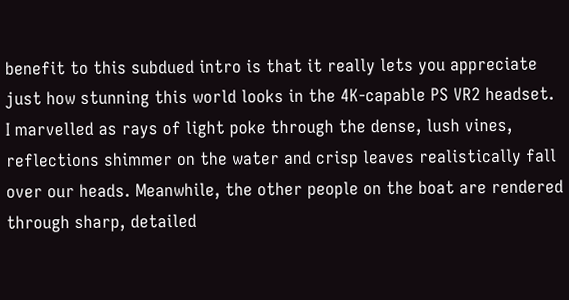benefit to this subdued intro is that it really lets you appreciate just how stunning this world looks in the 4K-capable PS VR2 headset. I marvelled as rays of light poke through the dense, lush vines, reflections shimmer on the water and crisp leaves realistically fall over our heads. Meanwhile, the other people on the boat are rendered through sharp, detailed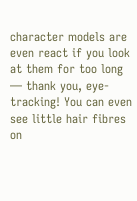character models are even react if you look at them for too long — thank you, eye-tracking! You can even see little hair fibres on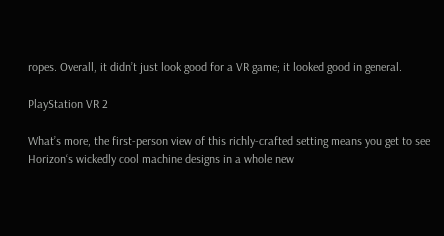ropes. Overall, it didn’t just look good for a VR game; it looked good in general.

PlayStation VR 2

What’s more, the first-person view of this richly-crafted setting means you get to see Horizon‘s wickedly cool machine designs in a whole new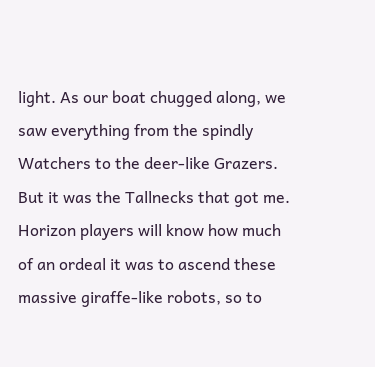light. As our boat chugged along, we saw everything from the spindly Watchers to the deer-like Grazers. But it was the Tallnecks that got me. Horizon players will know how much of an ordeal it was to ascend these massive giraffe-like robots, so to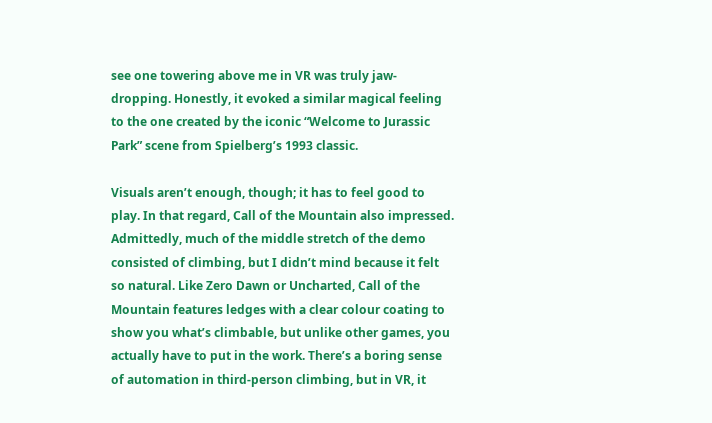see one towering above me in VR was truly jaw-dropping. Honestly, it evoked a similar magical feeling to the one created by the iconic “Welcome to Jurassic Park” scene from Spielberg’s 1993 classic.

Visuals aren’t enough, though; it has to feel good to play. In that regard, Call of the Mountain also impressed. Admittedly, much of the middle stretch of the demo consisted of climbing, but I didn’t mind because it felt so natural. Like Zero Dawn or Uncharted, Call of the Mountain features ledges with a clear colour coating to show you what’s climbable, but unlike other games, you actually have to put in the work. There’s a boring sense of automation in third-person climbing, but in VR, it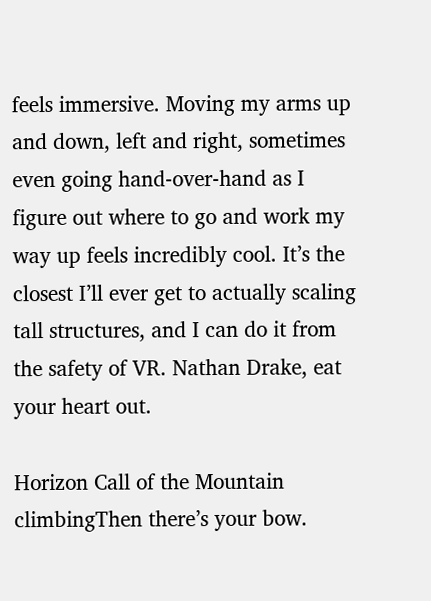feels immersive. Moving my arms up and down, left and right, sometimes even going hand-over-hand as I figure out where to go and work my way up feels incredibly cool. It’s the closest I’ll ever get to actually scaling tall structures, and I can do it from the safety of VR. Nathan Drake, eat your heart out.

Horizon Call of the Mountain climbingThen there’s your bow.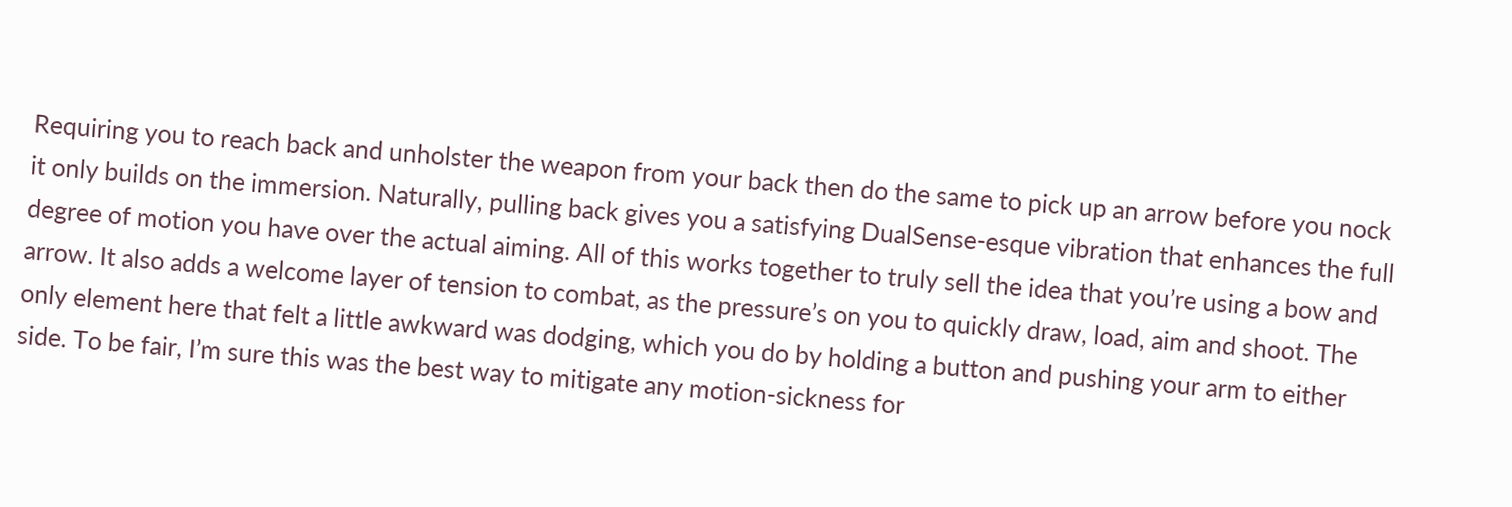Requiring you to reach back and unholster the weapon from your back then do the same to pick up an arrow before you nock it only builds on the immersion. Naturally, pulling back gives you a satisfying DualSense-esque vibration that enhances the full degree of motion you have over the actual aiming. All of this works together to truly sell the idea that you’re using a bow and arrow. It also adds a welcome layer of tension to combat, as the pressure’s on you to quickly draw, load, aim and shoot. The only element here that felt a little awkward was dodging, which you do by holding a button and pushing your arm to either side. To be fair, I’m sure this was the best way to mitigate any motion-sickness for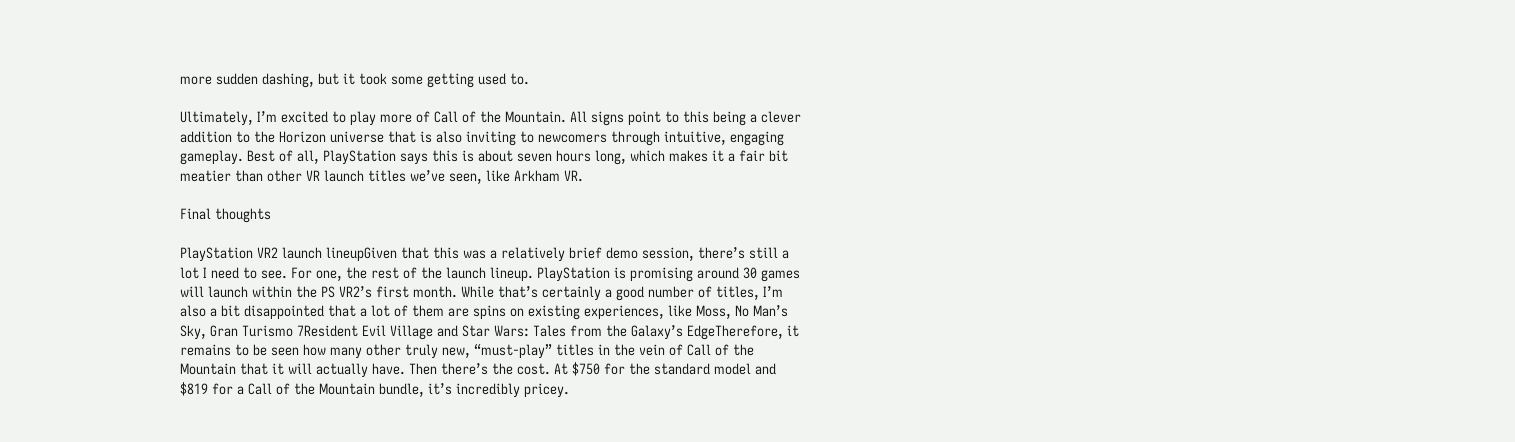more sudden dashing, but it took some getting used to.

Ultimately, I’m excited to play more of Call of the Mountain. All signs point to this being a clever addition to the Horizon universe that is also inviting to newcomers through intuitive, engaging gameplay. Best of all, PlayStation says this is about seven hours long, which makes it a fair bit meatier than other VR launch titles we’ve seen, like Arkham VR.

Final thoughts

PlayStation VR2 launch lineupGiven that this was a relatively brief demo session, there’s still a lot I need to see. For one, the rest of the launch lineup. PlayStation is promising around 30 games will launch within the PS VR2’s first month. While that’s certainly a good number of titles, I’m also a bit disappointed that a lot of them are spins on existing experiences, like Moss, No Man’s Sky, Gran Turismo 7Resident Evil Village and Star Wars: Tales from the Galaxy’s EdgeTherefore, it remains to be seen how many other truly new, “must-play” titles in the vein of Call of the Mountain that it will actually have. Then there’s the cost. At $750 for the standard model and $819 for a Call of the Mountain bundle, it’s incredibly pricey.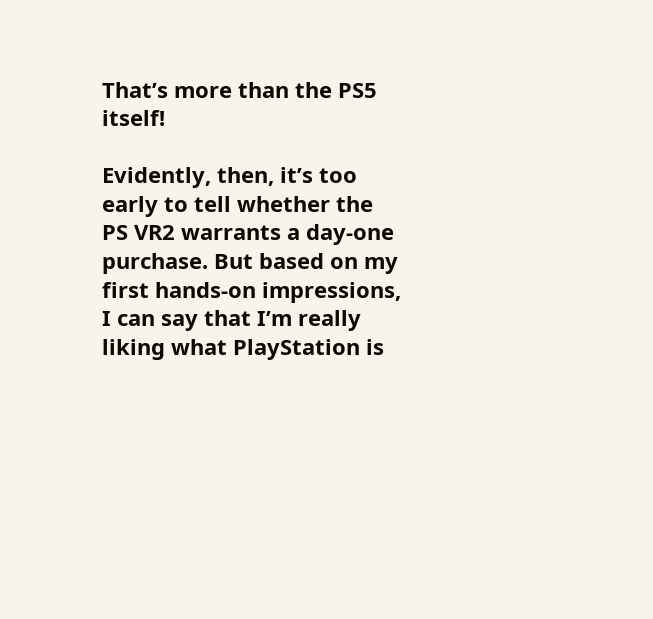That’s more than the PS5 itself!

Evidently, then, it’s too early to tell whether the PS VR2 warrants a day-one purchase. But based on my first hands-on impressions, I can say that I’m really liking what PlayStation is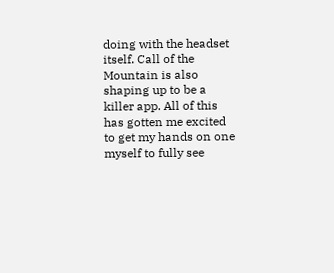doing with the headset itself. Call of the Mountain is also shaping up to be a killer app. All of this has gotten me excited to get my hands on one myself to fully see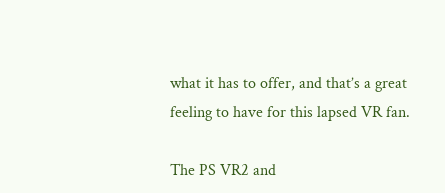what it has to offer, and that’s a great feeling to have for this lapsed VR fan.

The PS VR2 and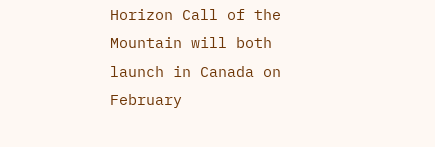Horizon Call of the Mountain will both launch in Canada on February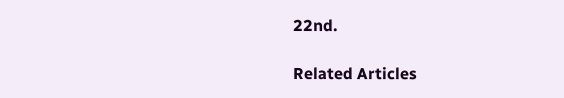22nd.

Related Articles